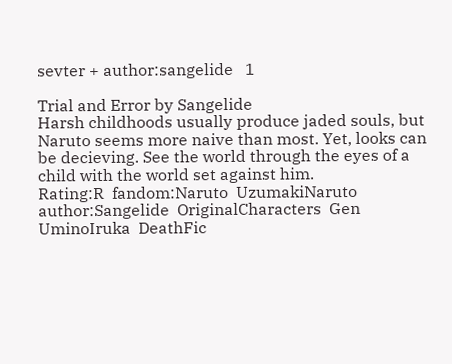sevter + author:sangelide   1

Trial and Error by Sangelide
Harsh childhoods usually produce jaded souls, but Naruto seems more naive than most. Yet, looks can be decieving. See the world through the eyes of a child with the world set against him.
Rating:R  fandom:Naruto  UzumakiNaruto  author:Sangelide  OriginalCharacters  Gen  UminoIruka  DeathFic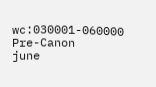wc:030001-060000  Pre-Canon
june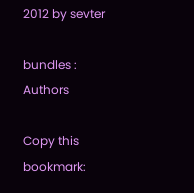2012 by sevter

bundles : Authors

Copy this bookmark: